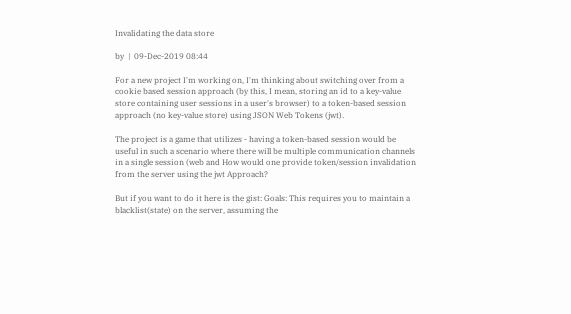Invalidating the data store

by  |  09-Dec-2019 08:44

For a new project I'm working on, I'm thinking about switching over from a cookie based session approach (by this, I mean, storing an id to a key-value store containing user sessions in a user's browser) to a token-based session approach (no key-value store) using JSON Web Tokens (jwt).

The project is a game that utilizes - having a token-based session would be useful in such a scenario where there will be multiple communication channels in a single session (web and How would one provide token/session invalidation from the server using the jwt Approach?

But if you want to do it here is the gist: Goals: This requires you to maintain a blacklist(state) on the server, assuming the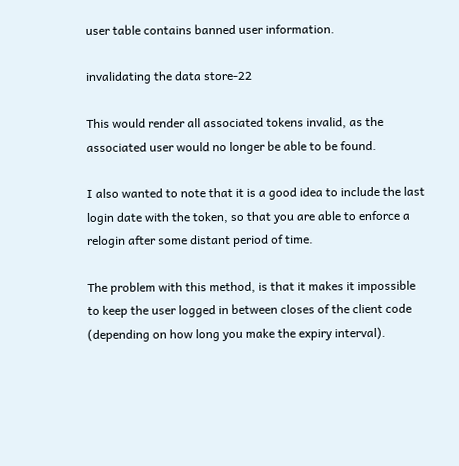user table contains banned user information.

invalidating the data store-22

This would render all associated tokens invalid, as the associated user would no longer be able to be found.

I also wanted to note that it is a good idea to include the last login date with the token, so that you are able to enforce a relogin after some distant period of time.

The problem with this method, is that it makes it impossible to keep the user logged in between closes of the client code (depending on how long you make the expiry interval).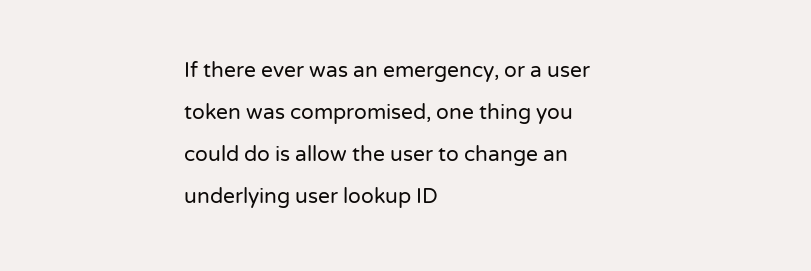If there ever was an emergency, or a user token was compromised, one thing you could do is allow the user to change an underlying user lookup ID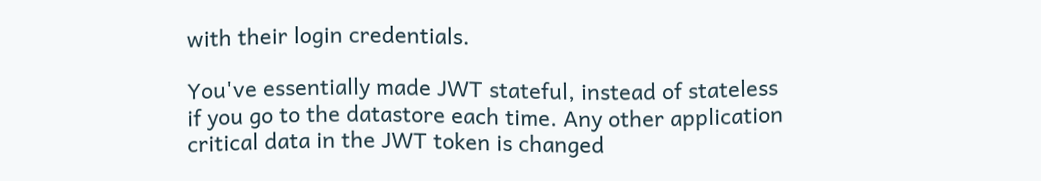with their login credentials.

You've essentially made JWT stateful, instead of stateless if you go to the datastore each time. Any other application critical data in the JWT token is changed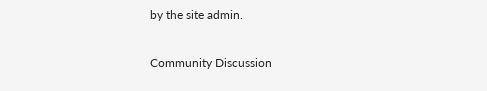by the site admin.

Community Discussion